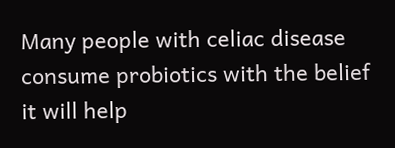Many people with celiac disease consume probiotics with the belief it will help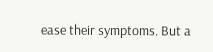ease their symptoms. But a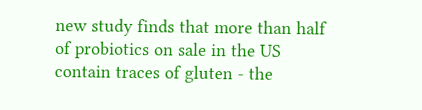new study finds that more than half of probiotics on sale in the US contain traces of gluten - the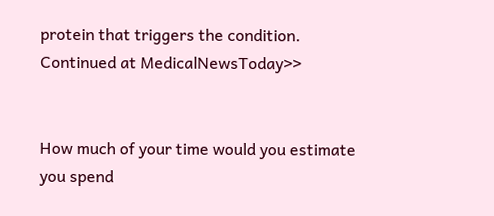protein that triggers the condition. Continued at MedicalNewsToday>>


How much of your time would you estimate you spend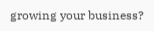growing your business?